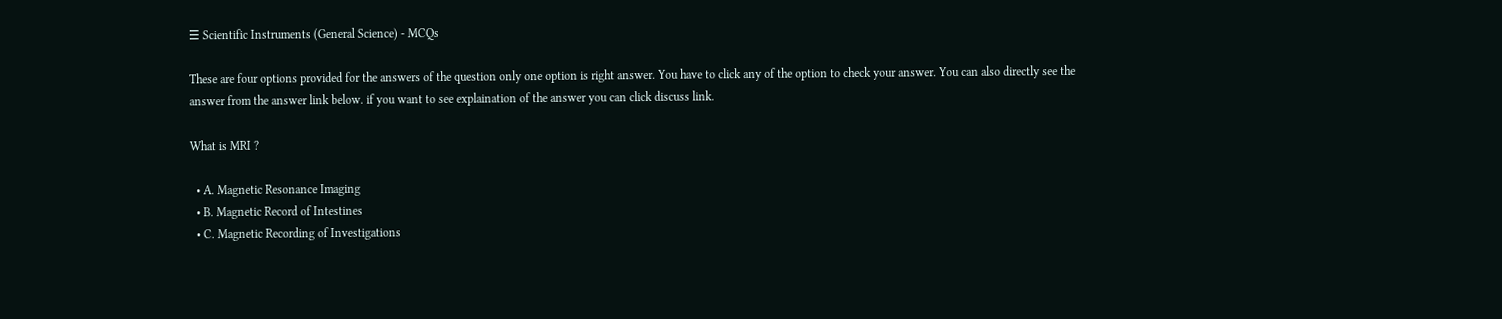☰ Scientific Instruments (General Science) - MCQs

These are four options provided for the answers of the question only one option is right answer. You have to click any of the option to check your answer. You can also directly see the answer from the answer link below. if you want to see explaination of the answer you can click discuss link.

What is MRI ?

  • A. Magnetic Resonance Imaging
  • B. Magnetic Record of Intestines
  • C. Magnetic Recording of Investigations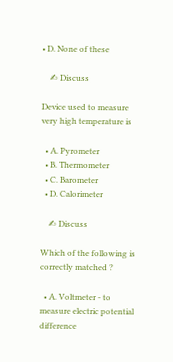• D. None of these

    ✍ Discuss

Device used to measure very high temperature is

  • A. Pyrometer
  • B. Thermometer
  • C. Barometer
  • D. Calorimeter

    ✍ Discuss

Which of the following is correctly matched ?

  • A. Voltmeter - to measure electric potential difference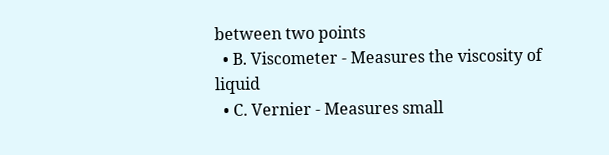between two points
  • B. Viscometer - Measures the viscosity of liquid
  • C. Vernier - Measures small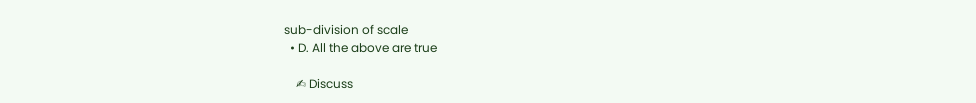sub-division of scale
  • D. All the above are true

    ✍ Discuss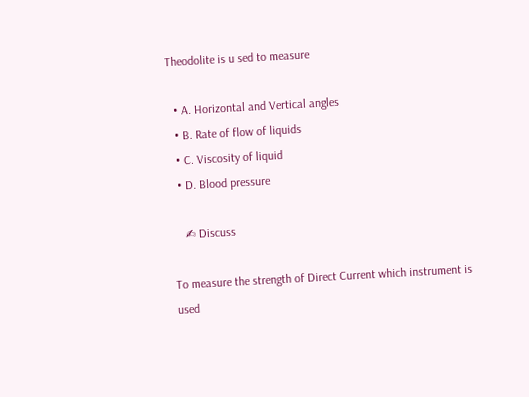Theodolite is u sed to measure

  • A. Horizontal and Vertical angles
  • B. Rate of flow of liquids
  • C. Viscosity of liquid
  • D. Blood pressure

    ✍ Discuss

To measure the strength of Direct Current which instrument is used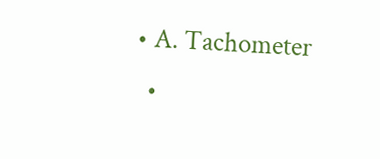• A. Tachometer
  •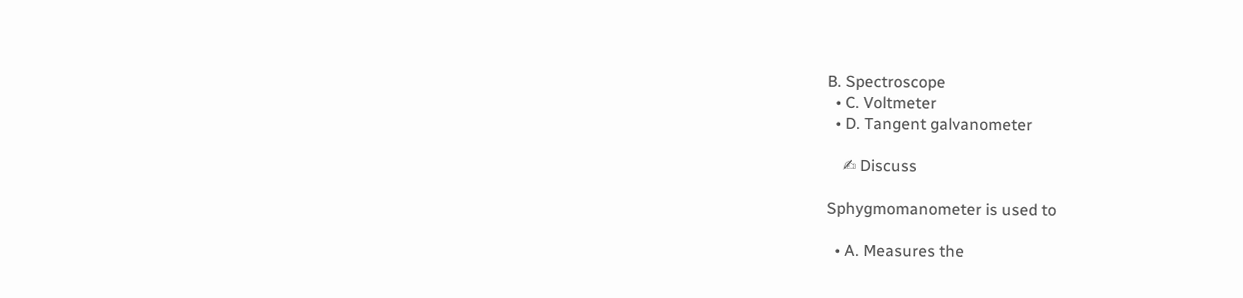B. Spectroscope
  • C. Voltmeter
  • D. Tangent galvanometer

    ✍ Discuss

Sphygmomanometer is used to

  • A. Measures the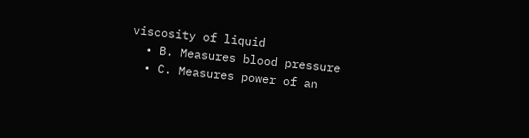viscosity of liquid
  • B. Measures blood pressure
  • C. Measures power of an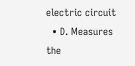electric circuit
  • D. Measures the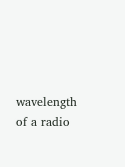wavelength of a radio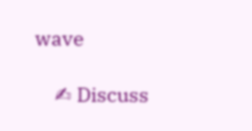wave

    ✍ Discuss